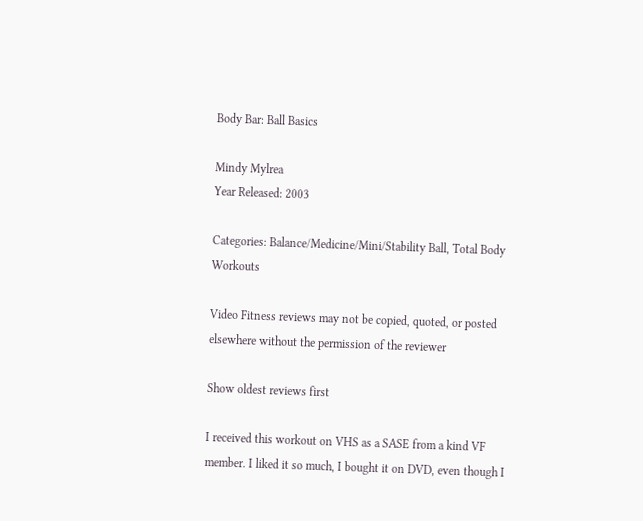Body Bar: Ball Basics

Mindy Mylrea
Year Released: 2003

Categories: Balance/Medicine/Mini/Stability Ball, Total Body Workouts

Video Fitness reviews may not be copied, quoted, or posted elsewhere without the permission of the reviewer

Show oldest reviews first

I received this workout on VHS as a SASE from a kind VF member. I liked it so much, I bought it on DVD, even though I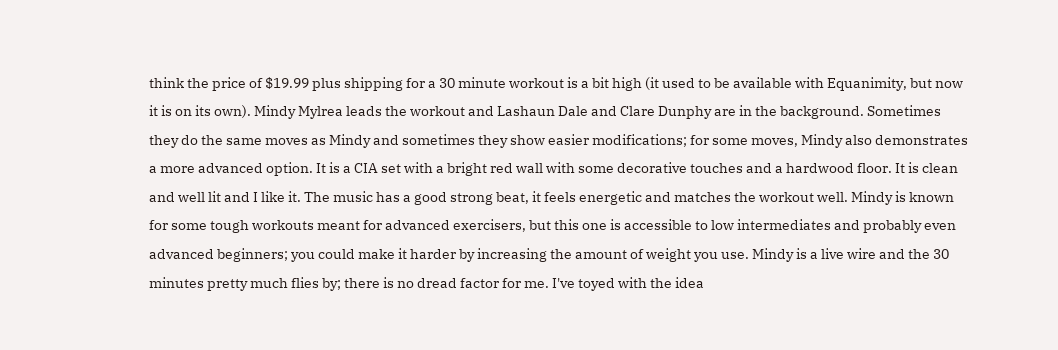think the price of $19.99 plus shipping for a 30 minute workout is a bit high (it used to be available with Equanimity, but now it is on its own). Mindy Mylrea leads the workout and Lashaun Dale and Clare Dunphy are in the background. Sometimes they do the same moves as Mindy and sometimes they show easier modifications; for some moves, Mindy also demonstrates a more advanced option. It is a CIA set with a bright red wall with some decorative touches and a hardwood floor. It is clean and well lit and I like it. The music has a good strong beat, it feels energetic and matches the workout well. Mindy is known for some tough workouts meant for advanced exercisers, but this one is accessible to low intermediates and probably even advanced beginners; you could make it harder by increasing the amount of weight you use. Mindy is a live wire and the 30 minutes pretty much flies by; there is no dread factor for me. I've toyed with the idea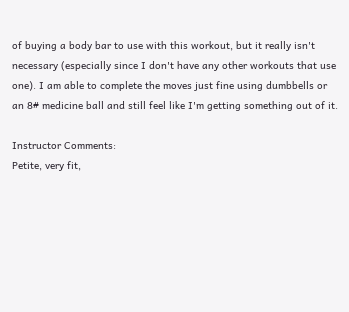of buying a body bar to use with this workout, but it really isn't necessary (especially since I don't have any other workouts that use one). I am able to complete the moves just fine using dumbbells or an 8# medicine ball and still feel like I'm getting something out of it.

Instructor Comments:
Petite, very fit,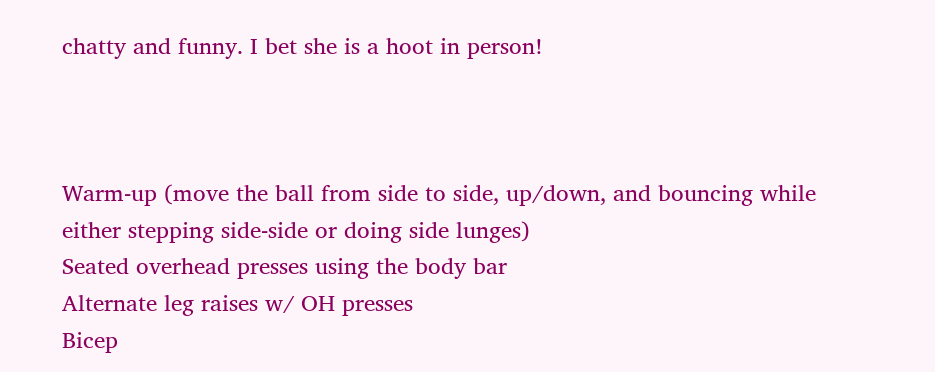chatty and funny. I bet she is a hoot in person!



Warm-up (move the ball from side to side, up/down, and bouncing while either stepping side-side or doing side lunges)
Seated overhead presses using the body bar
Alternate leg raises w/ OH presses
Bicep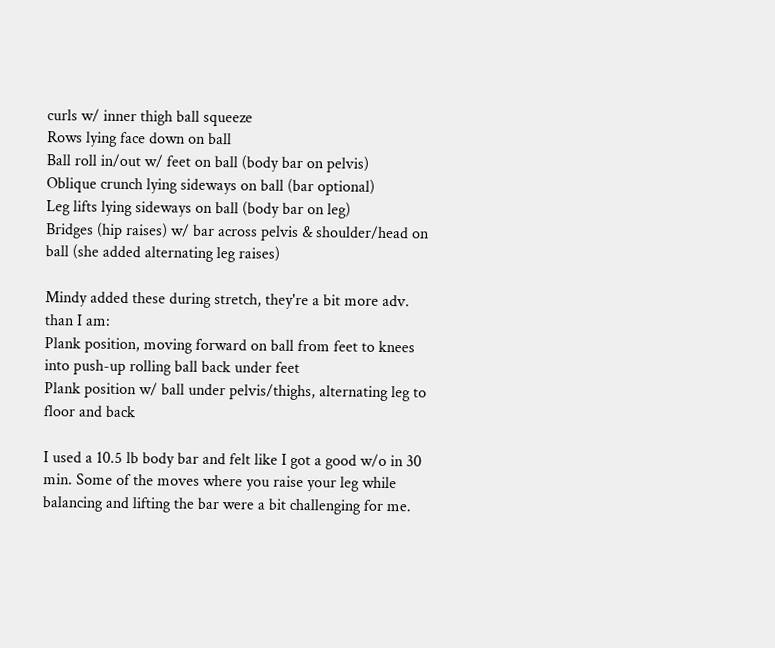curls w/ inner thigh ball squeeze
Rows lying face down on ball
Ball roll in/out w/ feet on ball (body bar on pelvis)
Oblique crunch lying sideways on ball (bar optional)
Leg lifts lying sideways on ball (body bar on leg)
Bridges (hip raises) w/ bar across pelvis & shoulder/head on ball (she added alternating leg raises)

Mindy added these during stretch, they're a bit more adv. than I am:
Plank position, moving forward on ball from feet to knees into push-up rolling ball back under feet
Plank position w/ ball under pelvis/thighs, alternating leg to floor and back

I used a 10.5 lb body bar and felt like I got a good w/o in 30 min. Some of the moves where you raise your leg while balancing and lifting the bar were a bit challenging for me.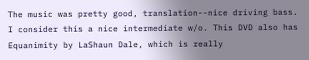The music was pretty good, translation--nice driving bass. I consider this a nice intermediate w/o. This DVD also has Equanimity by LaShaun Dale, which is really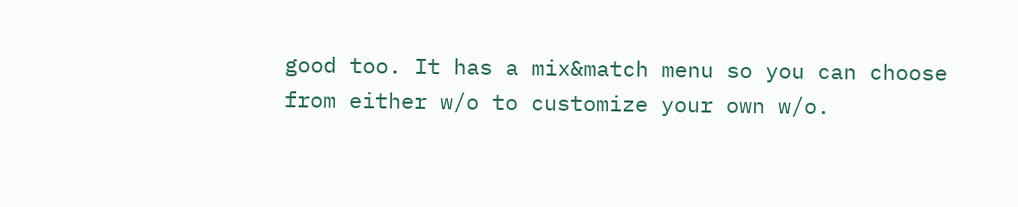good too. It has a mix&match menu so you can choose from either w/o to customize your own w/o.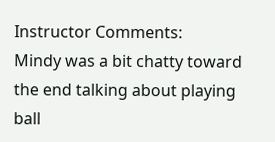Instructor Comments:
Mindy was a bit chatty toward the end talking about playing ball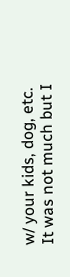w/ your kids, dog, etc. It was not much but I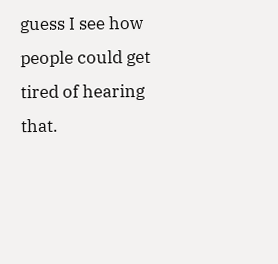guess I see how people could get tired of hearing that.